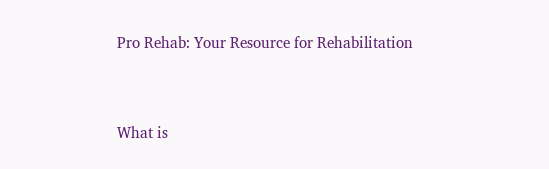Pro Rehab: Your Resource for Rehabilitation


What is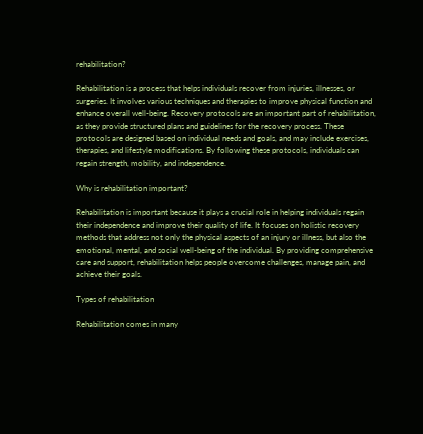rehabilitation?

Rehabilitation is a process that helps individuals recover from injuries, illnesses, or surgeries. It involves various techniques and therapies to improve physical function and enhance overall well-being. Recovery protocols are an important part of rehabilitation, as they provide structured plans and guidelines for the recovery process. These protocols are designed based on individual needs and goals, and may include exercises, therapies, and lifestyle modifications. By following these protocols, individuals can regain strength, mobility, and independence.

Why is rehabilitation important?

Rehabilitation is important because it plays a crucial role in helping individuals regain their independence and improve their quality of life. It focuses on holistic recovery methods that address not only the physical aspects of an injury or illness, but also the emotional, mental, and social well-being of the individual. By providing comprehensive care and support, rehabilitation helps people overcome challenges, manage pain, and achieve their goals.

Types of rehabilitation

Rehabilitation comes in many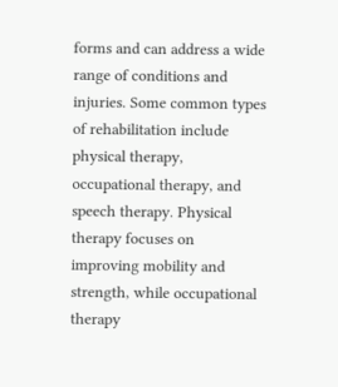forms and can address a wide range of conditions and injuries. Some common types of rehabilitation include physical therapy, occupational therapy, and speech therapy. Physical therapy focuses on improving mobility and strength, while occupational therapy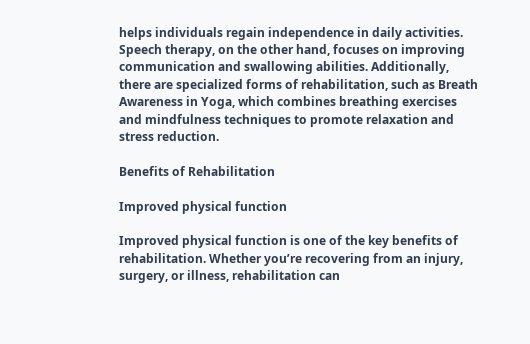helps individuals regain independence in daily activities. Speech therapy, on the other hand, focuses on improving communication and swallowing abilities. Additionally, there are specialized forms of rehabilitation, such as Breath Awareness in Yoga, which combines breathing exercises and mindfulness techniques to promote relaxation and stress reduction.

Benefits of Rehabilitation

Improved physical function

Improved physical function is one of the key benefits of rehabilitation. Whether you’re recovering from an injury, surgery, or illness, rehabilitation can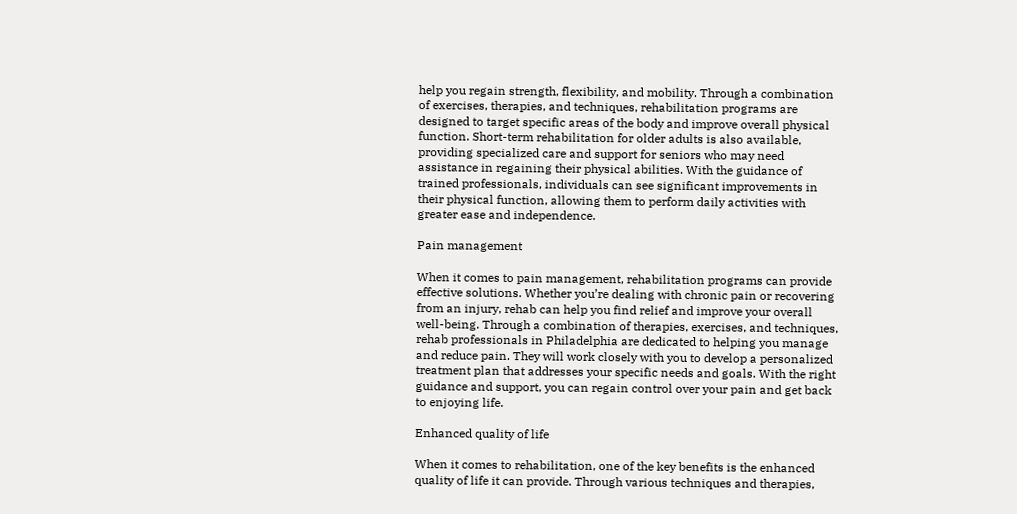help you regain strength, flexibility, and mobility. Through a combination of exercises, therapies, and techniques, rehabilitation programs are designed to target specific areas of the body and improve overall physical function. Short-term rehabilitation for older adults is also available, providing specialized care and support for seniors who may need assistance in regaining their physical abilities. With the guidance of trained professionals, individuals can see significant improvements in their physical function, allowing them to perform daily activities with greater ease and independence.

Pain management

When it comes to pain management, rehabilitation programs can provide effective solutions. Whether you’re dealing with chronic pain or recovering from an injury, rehab can help you find relief and improve your overall well-being. Through a combination of therapies, exercises, and techniques, rehab professionals in Philadelphia are dedicated to helping you manage and reduce pain. They will work closely with you to develop a personalized treatment plan that addresses your specific needs and goals. With the right guidance and support, you can regain control over your pain and get back to enjoying life.

Enhanced quality of life

When it comes to rehabilitation, one of the key benefits is the enhanced quality of life it can provide. Through various techniques and therapies,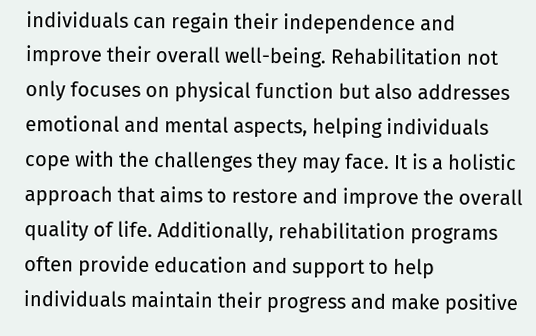individuals can regain their independence and improve their overall well-being. Rehabilitation not only focuses on physical function but also addresses emotional and mental aspects, helping individuals cope with the challenges they may face. It is a holistic approach that aims to restore and improve the overall quality of life. Additionally, rehabilitation programs often provide education and support to help individuals maintain their progress and make positive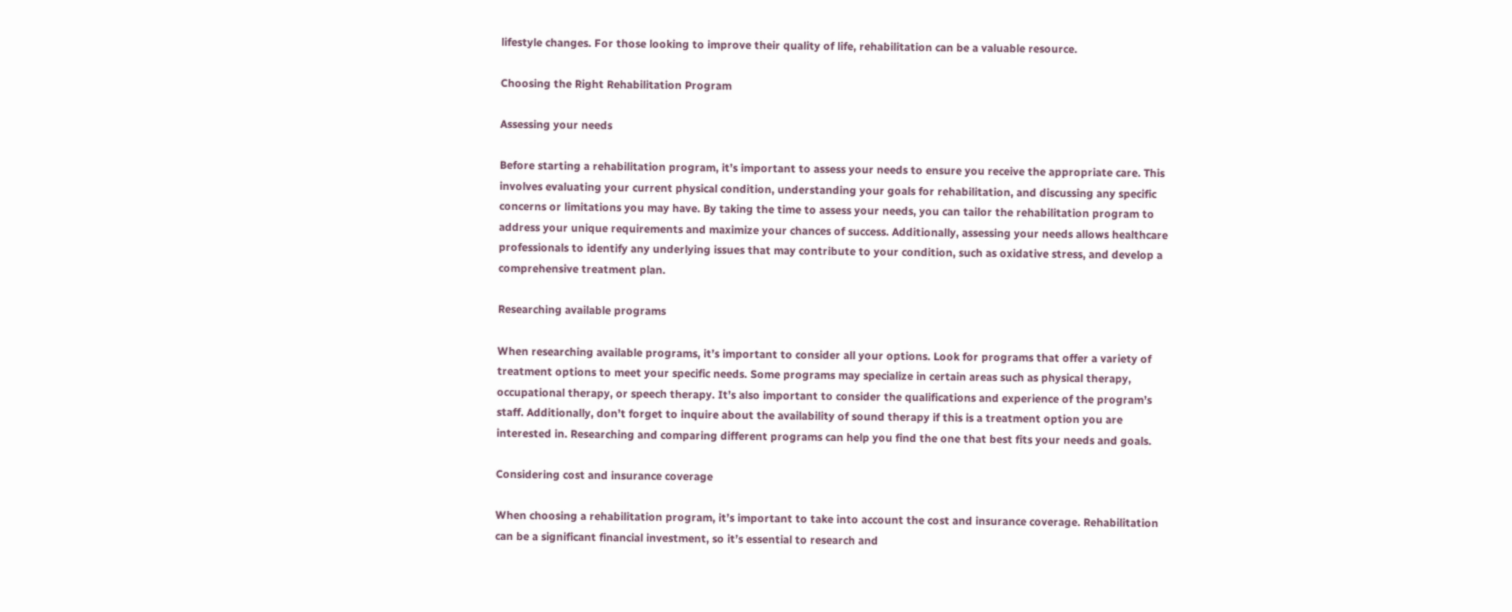lifestyle changes. For those looking to improve their quality of life, rehabilitation can be a valuable resource.

Choosing the Right Rehabilitation Program

Assessing your needs

Before starting a rehabilitation program, it’s important to assess your needs to ensure you receive the appropriate care. This involves evaluating your current physical condition, understanding your goals for rehabilitation, and discussing any specific concerns or limitations you may have. By taking the time to assess your needs, you can tailor the rehabilitation program to address your unique requirements and maximize your chances of success. Additionally, assessing your needs allows healthcare professionals to identify any underlying issues that may contribute to your condition, such as oxidative stress, and develop a comprehensive treatment plan.

Researching available programs

When researching available programs, it’s important to consider all your options. Look for programs that offer a variety of treatment options to meet your specific needs. Some programs may specialize in certain areas such as physical therapy, occupational therapy, or speech therapy. It’s also important to consider the qualifications and experience of the program’s staff. Additionally, don’t forget to inquire about the availability of sound therapy if this is a treatment option you are interested in. Researching and comparing different programs can help you find the one that best fits your needs and goals.

Considering cost and insurance coverage

When choosing a rehabilitation program, it’s important to take into account the cost and insurance coverage. Rehabilitation can be a significant financial investment, so it’s essential to research and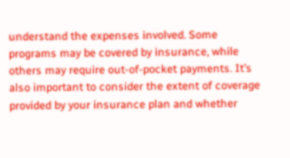understand the expenses involved. Some programs may be covered by insurance, while others may require out-of-pocket payments. It’s also important to consider the extent of coverage provided by your insurance plan and whether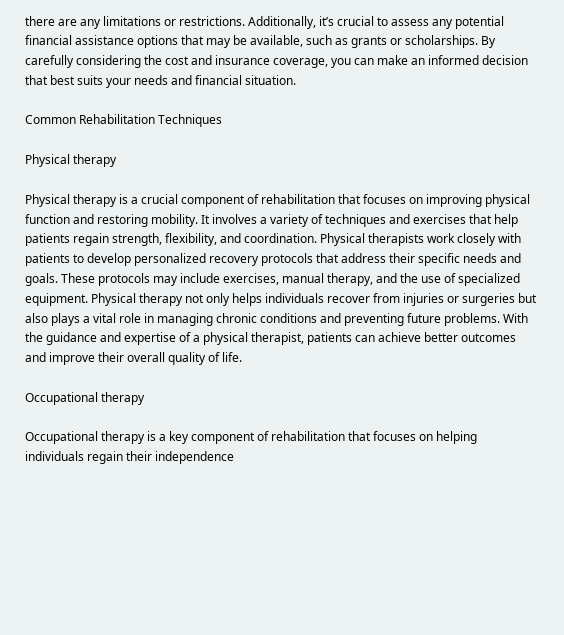there are any limitations or restrictions. Additionally, it’s crucial to assess any potential financial assistance options that may be available, such as grants or scholarships. By carefully considering the cost and insurance coverage, you can make an informed decision that best suits your needs and financial situation.

Common Rehabilitation Techniques

Physical therapy

Physical therapy is a crucial component of rehabilitation that focuses on improving physical function and restoring mobility. It involves a variety of techniques and exercises that help patients regain strength, flexibility, and coordination. Physical therapists work closely with patients to develop personalized recovery protocols that address their specific needs and goals. These protocols may include exercises, manual therapy, and the use of specialized equipment. Physical therapy not only helps individuals recover from injuries or surgeries but also plays a vital role in managing chronic conditions and preventing future problems. With the guidance and expertise of a physical therapist, patients can achieve better outcomes and improve their overall quality of life.

Occupational therapy

Occupational therapy is a key component of rehabilitation that focuses on helping individuals regain their independence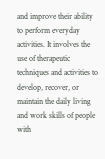and improve their ability to perform everyday activities. It involves the use of therapeutic techniques and activities to develop, recover, or maintain the daily living and work skills of people with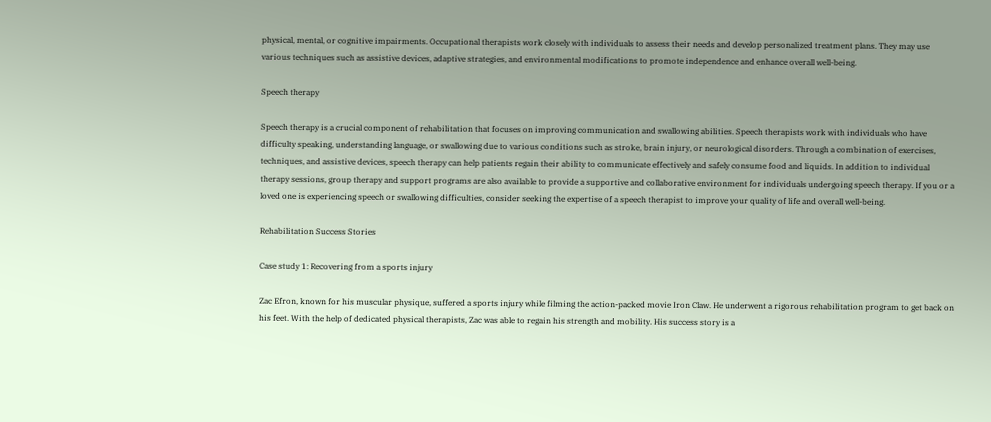physical, mental, or cognitive impairments. Occupational therapists work closely with individuals to assess their needs and develop personalized treatment plans. They may use various techniques such as assistive devices, adaptive strategies, and environmental modifications to promote independence and enhance overall well-being.

Speech therapy

Speech therapy is a crucial component of rehabilitation that focuses on improving communication and swallowing abilities. Speech therapists work with individuals who have difficulty speaking, understanding language, or swallowing due to various conditions such as stroke, brain injury, or neurological disorders. Through a combination of exercises, techniques, and assistive devices, speech therapy can help patients regain their ability to communicate effectively and safely consume food and liquids. In addition to individual therapy sessions, group therapy and support programs are also available to provide a supportive and collaborative environment for individuals undergoing speech therapy. If you or a loved one is experiencing speech or swallowing difficulties, consider seeking the expertise of a speech therapist to improve your quality of life and overall well-being.

Rehabilitation Success Stories

Case study 1: Recovering from a sports injury

Zac Efron, known for his muscular physique, suffered a sports injury while filming the action-packed movie Iron Claw. He underwent a rigorous rehabilitation program to get back on his feet. With the help of dedicated physical therapists, Zac was able to regain his strength and mobility. His success story is a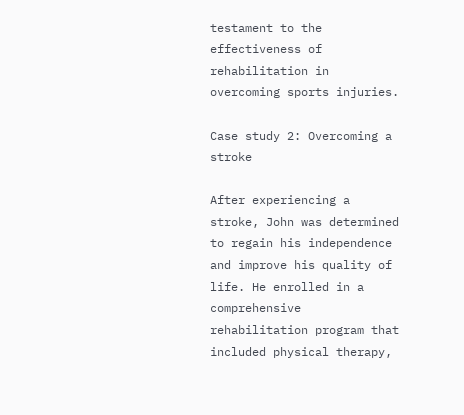testament to the effectiveness of rehabilitation in overcoming sports injuries.

Case study 2: Overcoming a stroke

After experiencing a stroke, John was determined to regain his independence and improve his quality of life. He enrolled in a comprehensive rehabilitation program that included physical therapy,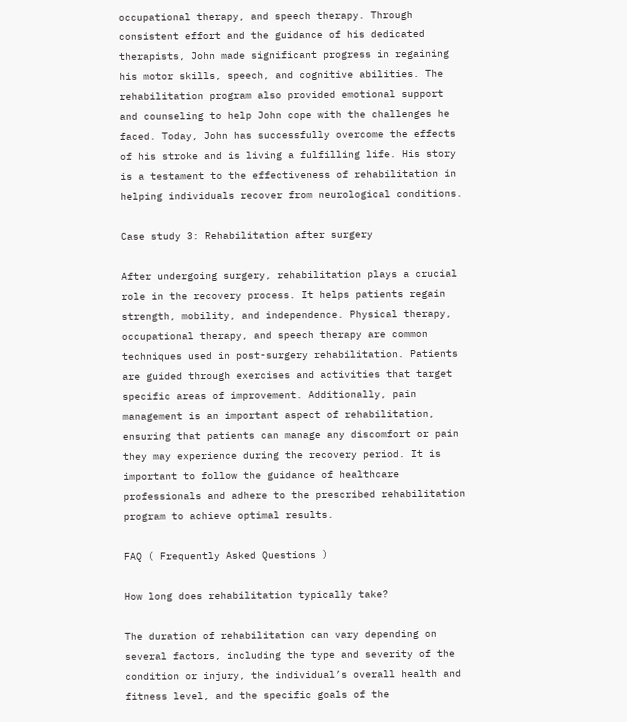occupational therapy, and speech therapy. Through consistent effort and the guidance of his dedicated therapists, John made significant progress in regaining his motor skills, speech, and cognitive abilities. The rehabilitation program also provided emotional support and counseling to help John cope with the challenges he faced. Today, John has successfully overcome the effects of his stroke and is living a fulfilling life. His story is a testament to the effectiveness of rehabilitation in helping individuals recover from neurological conditions.

Case study 3: Rehabilitation after surgery

After undergoing surgery, rehabilitation plays a crucial role in the recovery process. It helps patients regain strength, mobility, and independence. Physical therapy, occupational therapy, and speech therapy are common techniques used in post-surgery rehabilitation. Patients are guided through exercises and activities that target specific areas of improvement. Additionally, pain management is an important aspect of rehabilitation, ensuring that patients can manage any discomfort or pain they may experience during the recovery period. It is important to follow the guidance of healthcare professionals and adhere to the prescribed rehabilitation program to achieve optimal results.

FAQ ( Frequently Asked Questions )

How long does rehabilitation typically take?

The duration of rehabilitation can vary depending on several factors, including the type and severity of the condition or injury, the individual’s overall health and fitness level, and the specific goals of the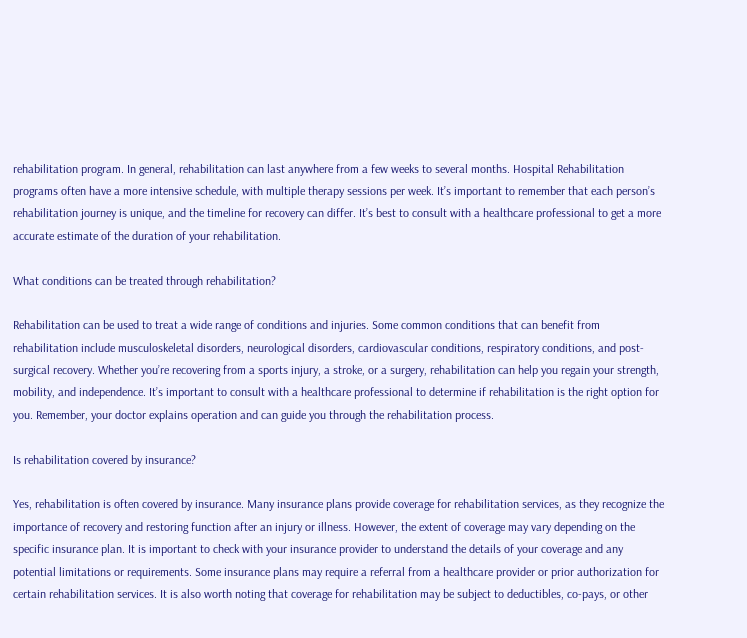rehabilitation program. In general, rehabilitation can last anywhere from a few weeks to several months. Hospital Rehabilitation programs often have a more intensive schedule, with multiple therapy sessions per week. It’s important to remember that each person’s rehabilitation journey is unique, and the timeline for recovery can differ. It’s best to consult with a healthcare professional to get a more accurate estimate of the duration of your rehabilitation.

What conditions can be treated through rehabilitation?

Rehabilitation can be used to treat a wide range of conditions and injuries. Some common conditions that can benefit from rehabilitation include musculoskeletal disorders, neurological disorders, cardiovascular conditions, respiratory conditions, and post-surgical recovery. Whether you’re recovering from a sports injury, a stroke, or a surgery, rehabilitation can help you regain your strength, mobility, and independence. It’s important to consult with a healthcare professional to determine if rehabilitation is the right option for you. Remember, your doctor explains operation and can guide you through the rehabilitation process.

Is rehabilitation covered by insurance?

Yes, rehabilitation is often covered by insurance. Many insurance plans provide coverage for rehabilitation services, as they recognize the importance of recovery and restoring function after an injury or illness. However, the extent of coverage may vary depending on the specific insurance plan. It is important to check with your insurance provider to understand the details of your coverage and any potential limitations or requirements. Some insurance plans may require a referral from a healthcare provider or prior authorization for certain rehabilitation services. It is also worth noting that coverage for rehabilitation may be subject to deductibles, co-pays, or other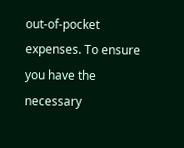out-of-pocket expenses. To ensure you have the necessary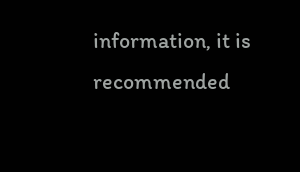information, it is recommended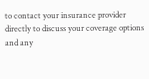to contact your insurance provider directly to discuss your coverage options and any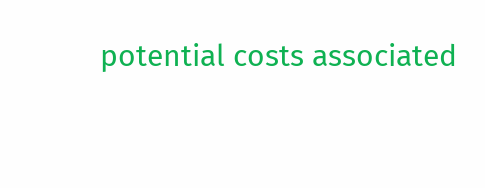potential costs associated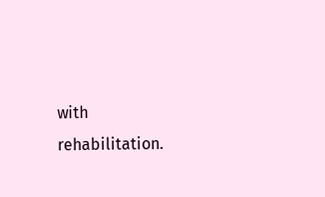with rehabilitation.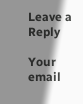Leave a Reply

Your email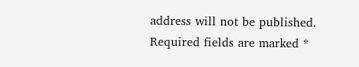address will not be published. Required fields are marked *